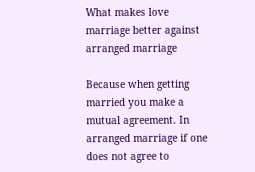What makes love marriage better against arranged marriage

Because when getting married you make a mutual agreement. In arranged marriage if one does not agree to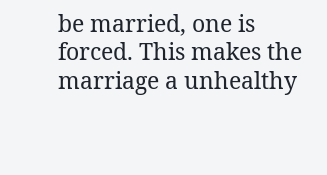be married, one is forced. This makes the marriage a unhealthy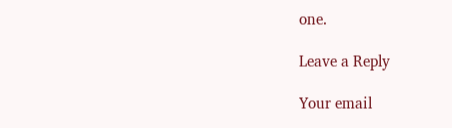one.

Leave a Reply

Your email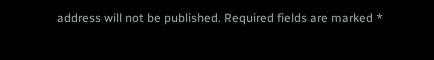address will not be published. Required fields are marked *